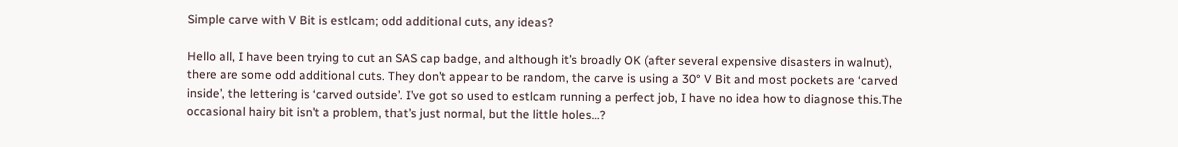Simple carve with V Bit is estlcam; odd additional cuts, any ideas?

Hello all, I have been trying to cut an SAS cap badge, and although it’s broadly OK (after several expensive disasters in walnut), there are some odd additional cuts. They don’t appear to be random, the carve is using a 30° V Bit and most pockets are ‘carved inside’, the lettering is ‘carved outside’. I’ve got so used to estlcam running a perfect job, I have no idea how to diagnose this.The occasional hairy bit isn’t a problem, that’s just normal, but the little holes…?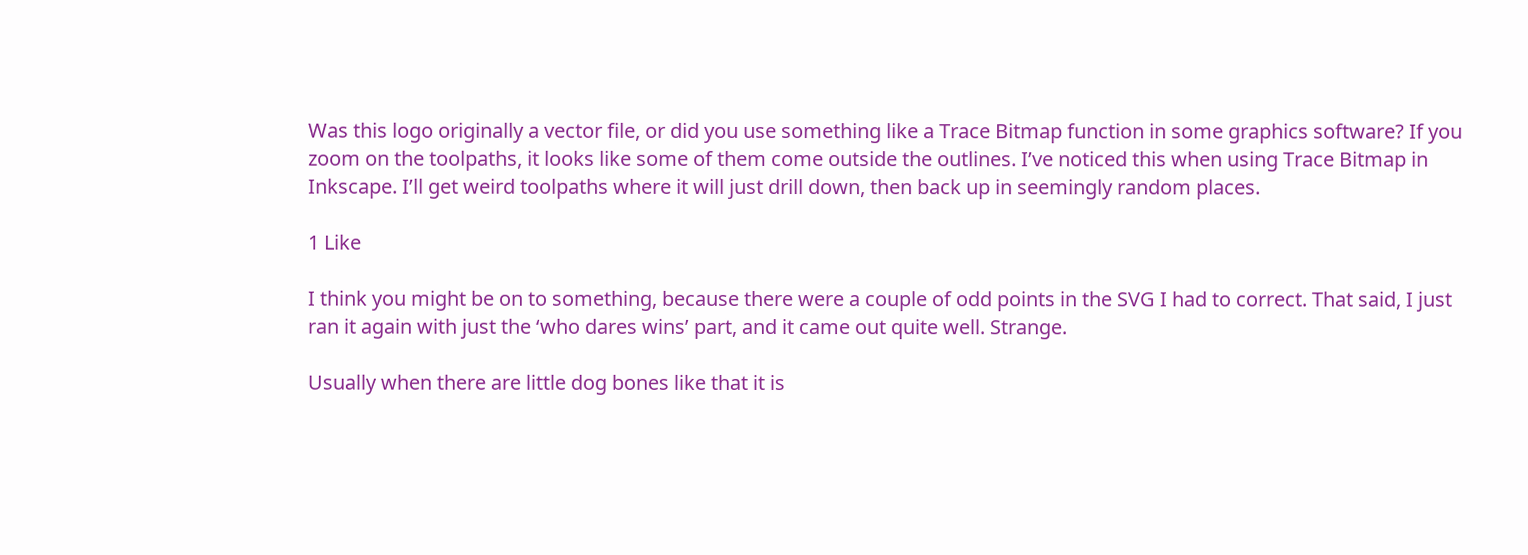Was this logo originally a vector file, or did you use something like a Trace Bitmap function in some graphics software? If you zoom on the toolpaths, it looks like some of them come outside the outlines. I’ve noticed this when using Trace Bitmap in Inkscape. I’ll get weird toolpaths where it will just drill down, then back up in seemingly random places.

1 Like

I think you might be on to something, because there were a couple of odd points in the SVG I had to correct. That said, I just ran it again with just the ‘who dares wins’ part, and it came out quite well. Strange.

Usually when there are little dog bones like that it is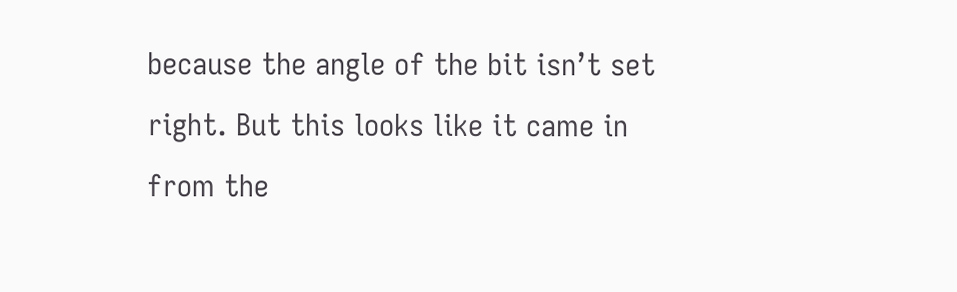because the angle of the bit isn’t set right. But this looks like it came in from the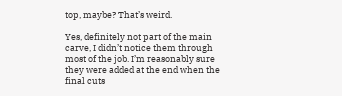top, maybe? That’s weird.

Yes, definitely not part of the main carve, I didn’t notice them through most of the job. I’m reasonably sure they were added at the end when the final cuts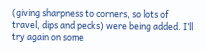(giving sharpness to corners, so lots of travel, dips and pecks) were being added. I’ll try again on some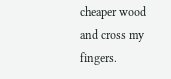cheaper wood and cross my fingers.